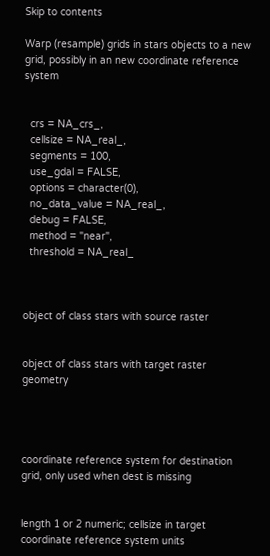Skip to contents

Warp (resample) grids in stars objects to a new grid, possibly in an new coordinate reference system


  crs = NA_crs_,
  cellsize = NA_real_,
  segments = 100,
  use_gdal = FALSE,
  options = character(0),
  no_data_value = NA_real_,
  debug = FALSE,
  method = "near",
  threshold = NA_real_



object of class stars with source raster


object of class stars with target raster geometry




coordinate reference system for destination grid, only used when dest is missing


length 1 or 2 numeric; cellsize in target coordinate reference system units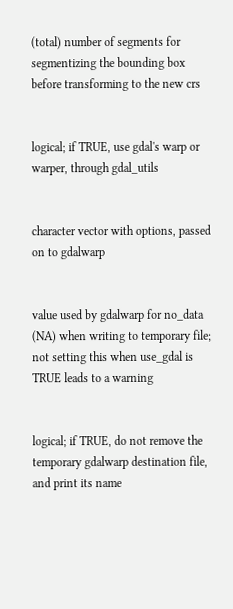(total) number of segments for segmentizing the bounding box before transforming to the new crs


logical; if TRUE, use gdal's warp or warper, through gdal_utils


character vector with options, passed on to gdalwarp


value used by gdalwarp for no_data (NA) when writing to temporary file; not setting this when use_gdal is TRUE leads to a warning


logical; if TRUE, do not remove the temporary gdalwarp destination file, and print its name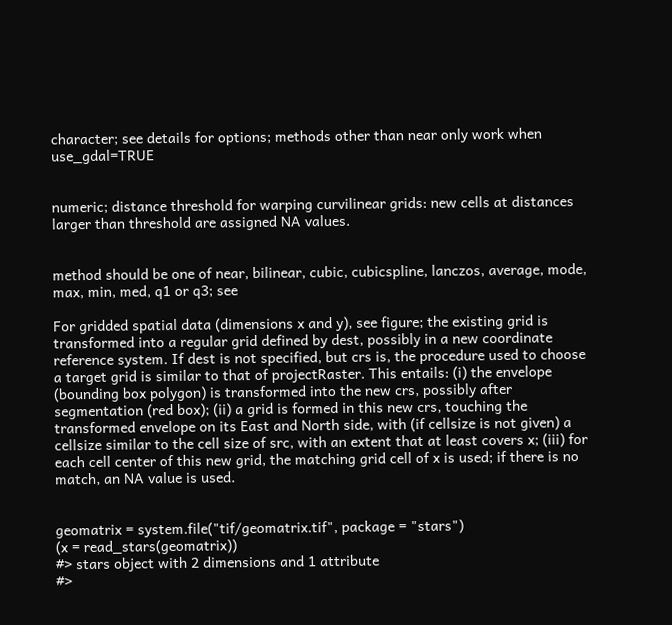character; see details for options; methods other than near only work when use_gdal=TRUE


numeric; distance threshold for warping curvilinear grids: new cells at distances larger than threshold are assigned NA values.


method should be one of near, bilinear, cubic, cubicspline, lanczos, average, mode, max, min, med, q1 or q3; see

For gridded spatial data (dimensions x and y), see figure; the existing grid is transformed into a regular grid defined by dest, possibly in a new coordinate reference system. If dest is not specified, but crs is, the procedure used to choose a target grid is similar to that of projectRaster. This entails: (i) the envelope (bounding box polygon) is transformed into the new crs, possibly after segmentation (red box); (ii) a grid is formed in this new crs, touching the transformed envelope on its East and North side, with (if cellsize is not given) a cellsize similar to the cell size of src, with an extent that at least covers x; (iii) for each cell center of this new grid, the matching grid cell of x is used; if there is no match, an NA value is used.


geomatrix = system.file("tif/geomatrix.tif", package = "stars")
(x = read_stars(geomatrix))
#> stars object with 2 dimensions and 1 attribute
#>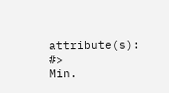attribute(s):
#>                Min.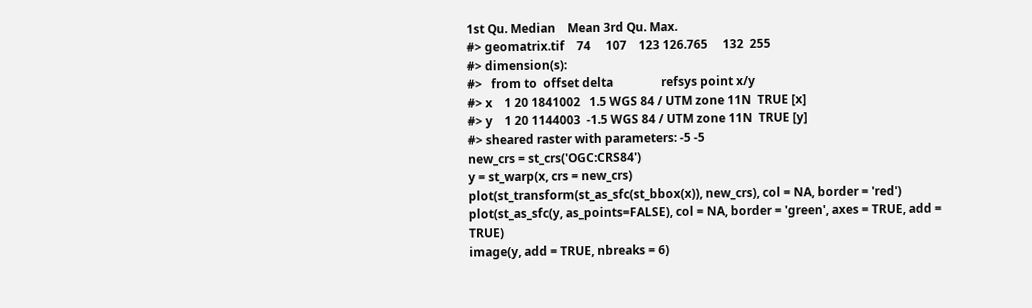1st Qu. Median    Mean 3rd Qu. Max.
#> geomatrix.tif    74     107    123 126.765     132  255
#> dimension(s):
#>   from to  offset delta                refsys point x/y
#> x    1 20 1841002   1.5 WGS 84 / UTM zone 11N  TRUE [x]
#> y    1 20 1144003  -1.5 WGS 84 / UTM zone 11N  TRUE [y]
#> sheared raster with parameters: -5 -5
new_crs = st_crs('OGC:CRS84')
y = st_warp(x, crs = new_crs)
plot(st_transform(st_as_sfc(st_bbox(x)), new_crs), col = NA, border = 'red')
plot(st_as_sfc(y, as_points=FALSE), col = NA, border = 'green', axes = TRUE, add = TRUE)
image(y, add = TRUE, nbreaks = 6)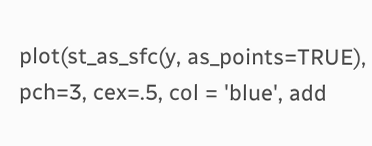plot(st_as_sfc(y, as_points=TRUE), pch=3, cex=.5, col = 'blue', add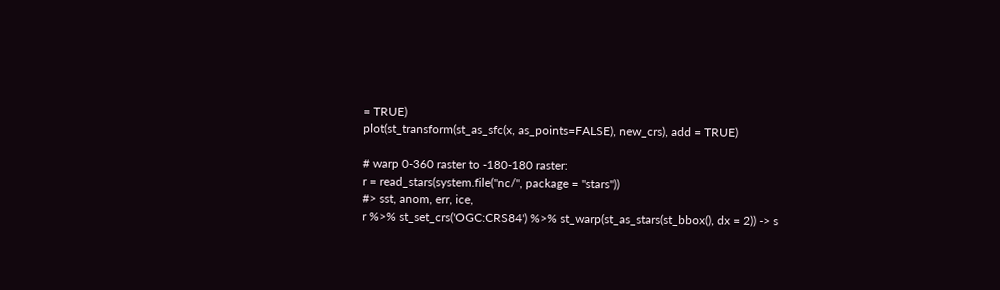= TRUE)
plot(st_transform(st_as_sfc(x, as_points=FALSE), new_crs), add = TRUE)

# warp 0-360 raster to -180-180 raster:
r = read_stars(system.file("nc/", package = "stars"))
#> sst, anom, err, ice,
r %>% st_set_crs('OGC:CRS84') %>% st_warp(st_as_stars(st_bbox(), dx = 2)) -> s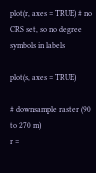plot(r, axes = TRUE) # no CRS set, so no degree symbols in labels

plot(s, axes = TRUE)

# downsample raster (90 to 270 m)
r =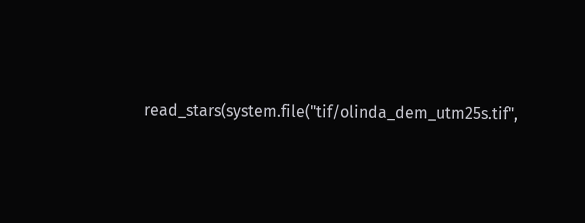read_stars(system.file("tif/olinda_dem_utm25s.tif",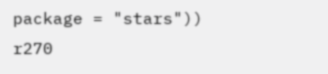package = "stars"))
r270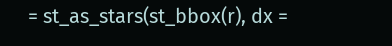= st_as_stars(st_bbox(r), dx =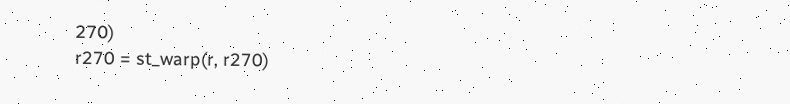270)
r270 = st_warp(r, r270)